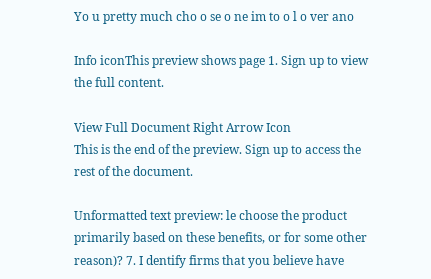Yo u pretty much cho o se o ne im to o l o ver ano

Info iconThis preview shows page 1. Sign up to view the full content.

View Full Document Right Arrow Icon
This is the end of the preview. Sign up to access the rest of the document.

Unformatted text preview: le choose the product primarily based on these benefits, or for some other reason)? 7. I dentify firms that you believe have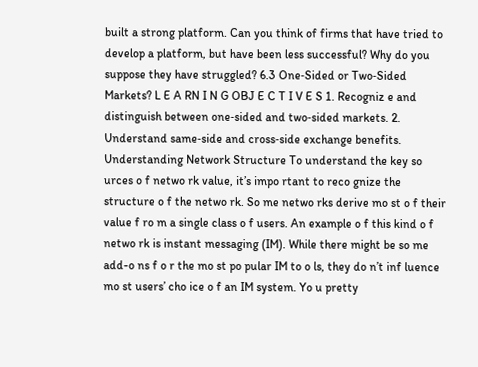built a strong platform. Can you think of firms that have tried to develop a platform, but have been less successful? Why do you suppose they have struggled? 6.3 One‐Sided or Two‐Sided Markets? L E A RN I N G OBJ E C T I V E S 1. Recogniz e and distinguish between one‐sided and two‐sided markets. 2. Understand same‐side and cross‐side exchange benefits. Understanding Network Structure To understand the key so urces o f netwo rk value, it’s impo rtant to reco gnize the structure o f the netwo rk. So me netwo rks derive mo st o f their value f ro m a single class o f users. An example o f this kind o f netwo rk is instant messaging (IM). While there might be so me add-o ns f o r the mo st po pular IM to o ls, they do n’t inf luence mo st users’ cho ice o f an IM system. Yo u pretty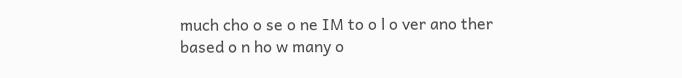much cho o se o ne IM to o l o ver ano ther based o n ho w many o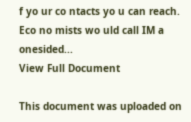f yo ur co ntacts yo u can reach. Eco no mists wo uld call IM a onesided...
View Full Document

This document was uploaded on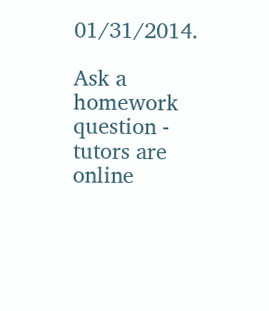01/31/2014.

Ask a homework question - tutors are online